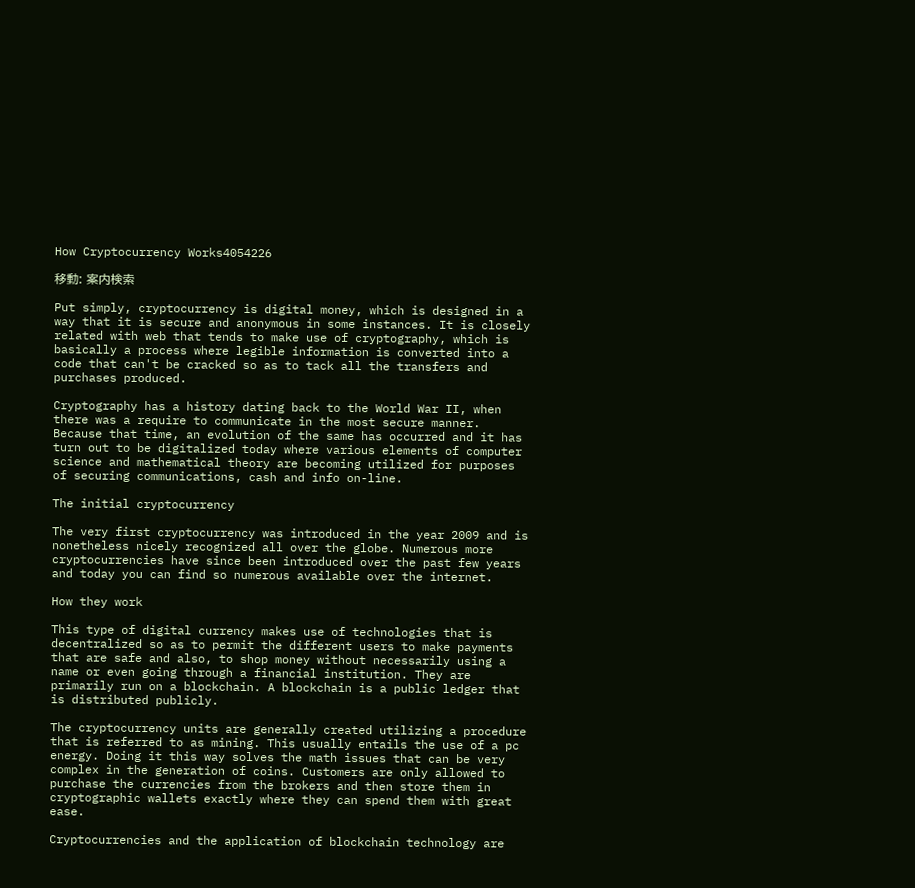How Cryptocurrency Works4054226

移動: 案内検索

Put simply, cryptocurrency is digital money, which is designed in a way that it is secure and anonymous in some instances. It is closely related with web that tends to make use of cryptography, which is basically a process where legible information is converted into a code that can't be cracked so as to tack all the transfers and purchases produced.

Cryptography has a history dating back to the World War II, when there was a require to communicate in the most secure manner. Because that time, an evolution of the same has occurred and it has turn out to be digitalized today where various elements of computer science and mathematical theory are becoming utilized for purposes of securing communications, cash and info on-line.

The initial cryptocurrency

The very first cryptocurrency was introduced in the year 2009 and is nonetheless nicely recognized all over the globe. Numerous more cryptocurrencies have since been introduced over the past few years and today you can find so numerous available over the internet.

How they work

This type of digital currency makes use of technologies that is decentralized so as to permit the different users to make payments that are safe and also, to shop money without necessarily using a name or even going through a financial institution. They are primarily run on a blockchain. A blockchain is a public ledger that is distributed publicly.

The cryptocurrency units are generally created utilizing a procedure that is referred to as mining. This usually entails the use of a pc energy. Doing it this way solves the math issues that can be very complex in the generation of coins. Customers are only allowed to purchase the currencies from the brokers and then store them in cryptographic wallets exactly where they can spend them with great ease.

Cryptocurrencies and the application of blockchain technology are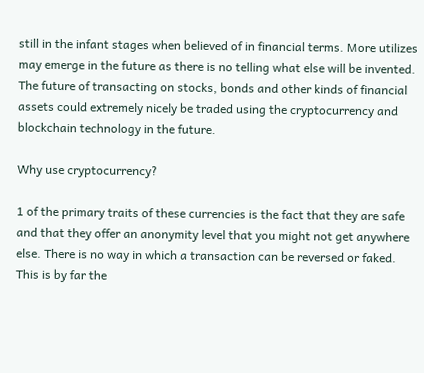still in the infant stages when believed of in financial terms. More utilizes may emerge in the future as there is no telling what else will be invented. The future of transacting on stocks, bonds and other kinds of financial assets could extremely nicely be traded using the cryptocurrency and blockchain technology in the future.

Why use cryptocurrency?

1 of the primary traits of these currencies is the fact that they are safe and that they offer an anonymity level that you might not get anywhere else. There is no way in which a transaction can be reversed or faked. This is by far the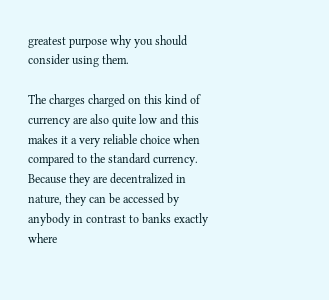greatest purpose why you should consider using them.

The charges charged on this kind of currency are also quite low and this makes it a very reliable choice when compared to the standard currency. Because they are decentralized in nature, they can be accessed by anybody in contrast to banks exactly where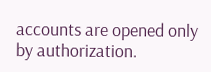accounts are opened only by authorization.